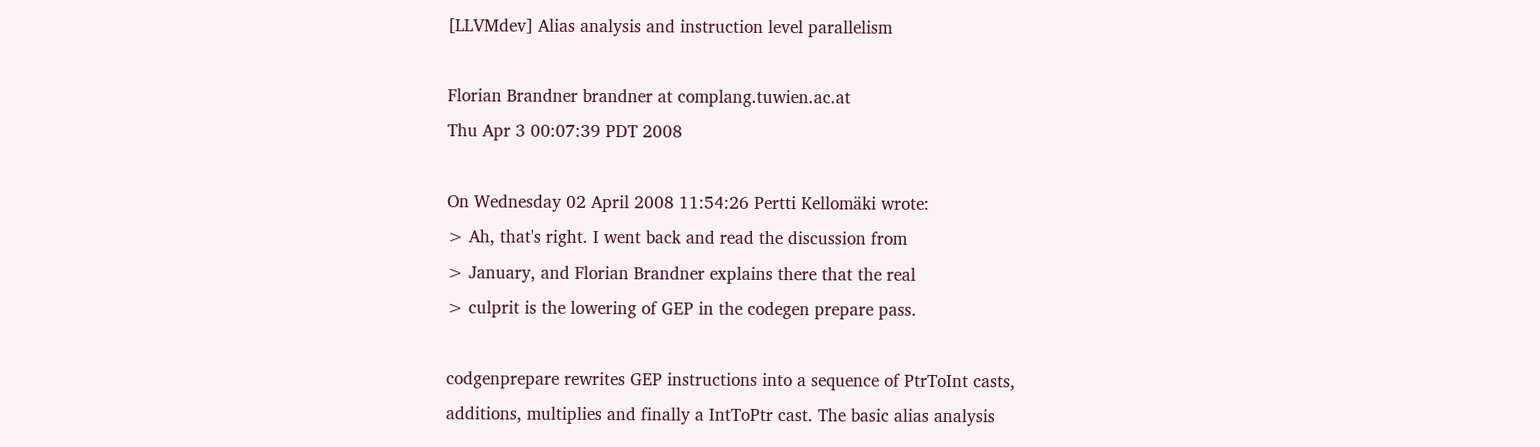[LLVMdev] Alias analysis and instruction level parallelism

Florian Brandner brandner at complang.tuwien.ac.at
Thu Apr 3 00:07:39 PDT 2008

On Wednesday 02 April 2008 11:54:26 Pertti Kellomäki wrote:
> Ah, that's right. I went back and read the discussion from
> January, and Florian Brandner explains there that the real
> culprit is the lowering of GEP in the codegen prepare pass.

codgenprepare rewrites GEP instructions into a sequence of PtrToInt casts,
additions, multiplies and finally a IntToPtr cast. The basic alias analysis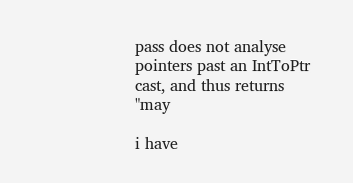pass does not analyse pointers past an IntToPtr cast, and thus returns "may

i have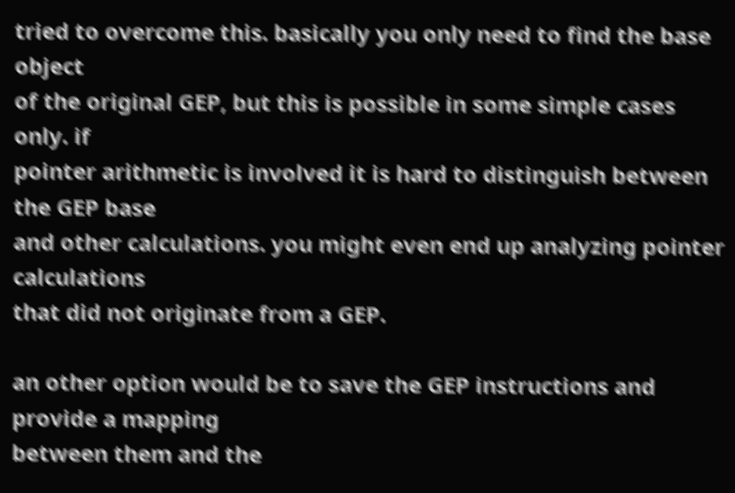tried to overcome this. basically you only need to find the base object
of the original GEP, but this is possible in some simple cases only. if
pointer arithmetic is involved it is hard to distinguish between the GEP base
and other calculations. you might even end up analyzing pointer calculations
that did not originate from a GEP.

an other option would be to save the GEP instructions and provide a mapping
between them and the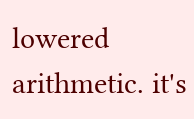lowered arithmetic. it's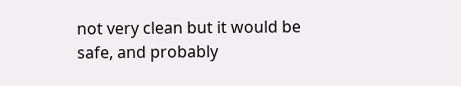not very clean but it would be
safe, and probably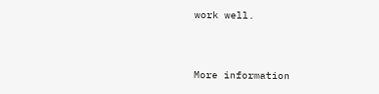work well.


More information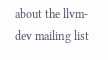about the llvm-dev mailing list